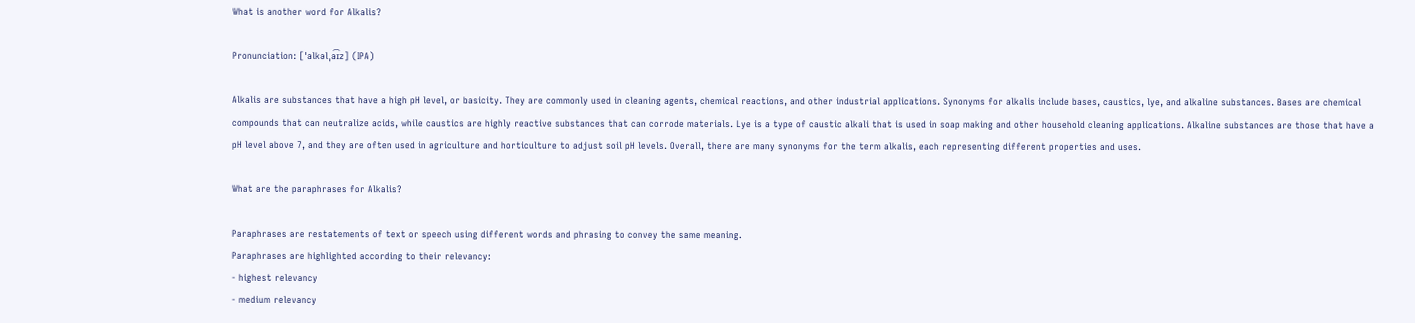What is another word for Alkalis?

Pronunciation: [ˈalkəlˌa͡ɪz] (IPA)

Alkalis are substances that have a high pH level, or basicity. They are commonly used in cleaning agents, chemical reactions, and other industrial applications. Synonyms for alkalis include bases, caustics, lye, and alkaline substances. Bases are chemical compounds that can neutralize acids, while caustics are highly reactive substances that can corrode materials. Lye is a type of caustic alkali that is used in soap making and other household cleaning applications. Alkaline substances are those that have a pH level above 7, and they are often used in agriculture and horticulture to adjust soil pH levels. Overall, there are many synonyms for the term alkalis, each representing different properties and uses.

What are the paraphrases for Alkalis?

Paraphrases are restatements of text or speech using different words and phrasing to convey the same meaning.
Paraphrases are highlighted according to their relevancy:
- highest relevancy
- medium relevancy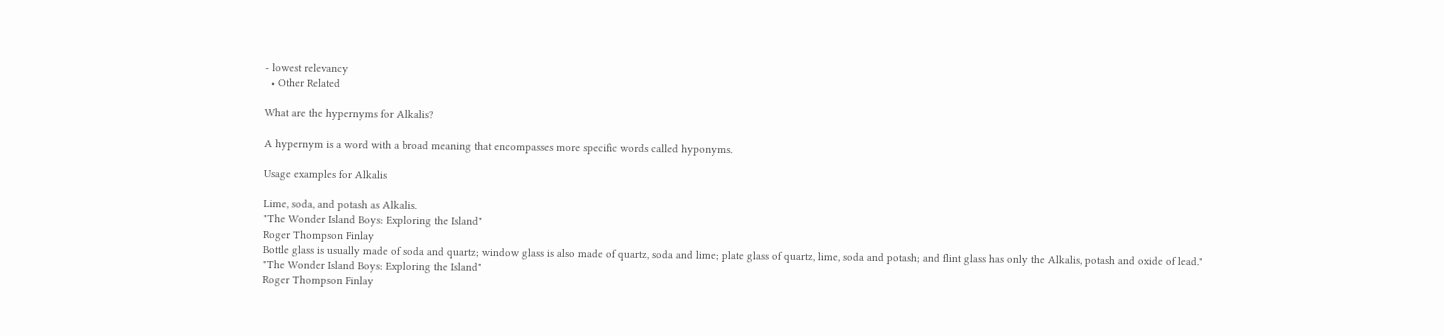- lowest relevancy
  • Other Related

What are the hypernyms for Alkalis?

A hypernym is a word with a broad meaning that encompasses more specific words called hyponyms.

Usage examples for Alkalis

Lime, soda, and potash as Alkalis.
"The Wonder Island Boys: Exploring the Island"
Roger Thompson Finlay
Bottle glass is usually made of soda and quartz; window glass is also made of quartz, soda and lime; plate glass of quartz, lime, soda and potash; and flint glass has only the Alkalis, potash and oxide of lead."
"The Wonder Island Boys: Exploring the Island"
Roger Thompson Finlay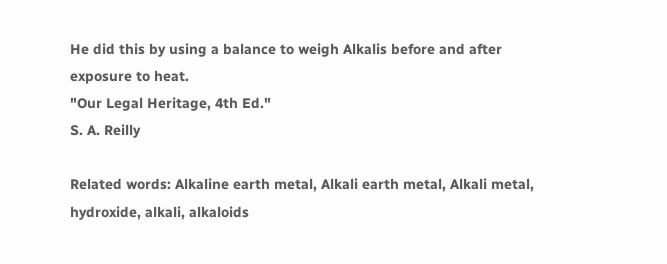He did this by using a balance to weigh Alkalis before and after exposure to heat.
"Our Legal Heritage, 4th Ed."
S. A. Reilly

Related words: Alkaline earth metal, Alkali earth metal, Alkali metal, hydroxide, alkali, alkaloids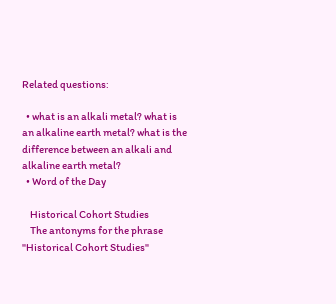Related questions:

  • what is an alkali metal? what is an alkaline earth metal? what is the difference between an alkali and alkaline earth metal?
  • Word of the Day

    Historical Cohort Studies
    The antonyms for the phrase "Historical Cohort Studies"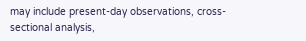may include present-day observations, cross-sectional analysis,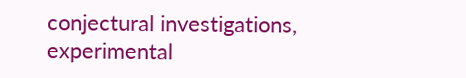conjectural investigations, experimental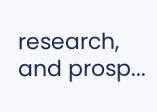research, and prosp...